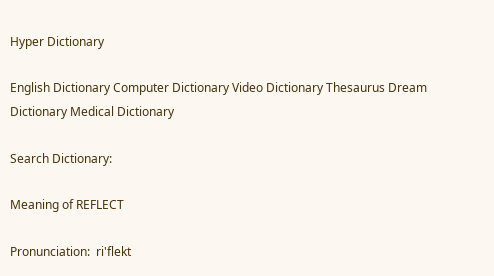Hyper Dictionary

English Dictionary Computer Dictionary Video Dictionary Thesaurus Dream Dictionary Medical Dictionary

Search Dictionary:

Meaning of REFLECT

Pronunciation:  ri'flekt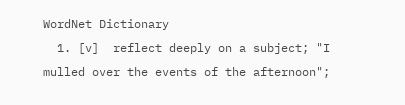WordNet Dictionary
  1. [v]  reflect deeply on a subject; "I mulled over the events of the afternoon";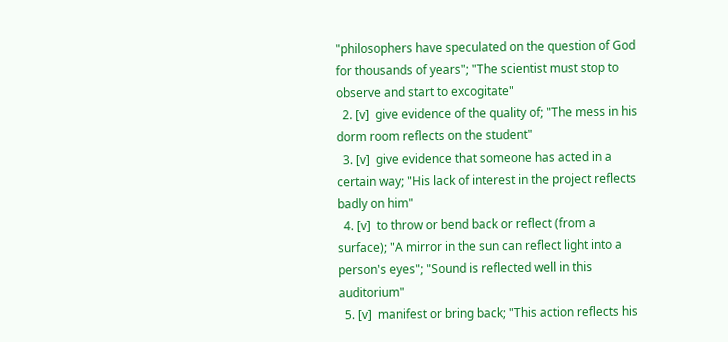"philosophers have speculated on the question of God for thousands of years"; "The scientist must stop to observe and start to excogitate"
  2. [v]  give evidence of the quality of; "The mess in his dorm room reflects on the student"
  3. [v]  give evidence that someone has acted in a certain way; "His lack of interest in the project reflects badly on him"
  4. [v]  to throw or bend back or reflect (from a surface); "A mirror in the sun can reflect light into a person's eyes"; "Sound is reflected well in this auditorium"
  5. [v]  manifest or bring back; "This action reflects his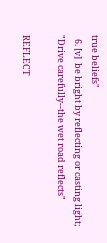true beliefs"
  6. [v]  be bright by reflecting or casting light; "Drive carefully--the wet road reflects"

REFLECT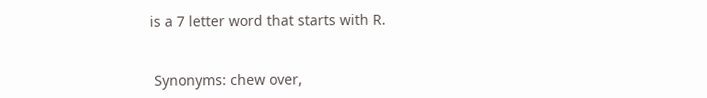is a 7 letter word that starts with R.


 Synonyms: chew over,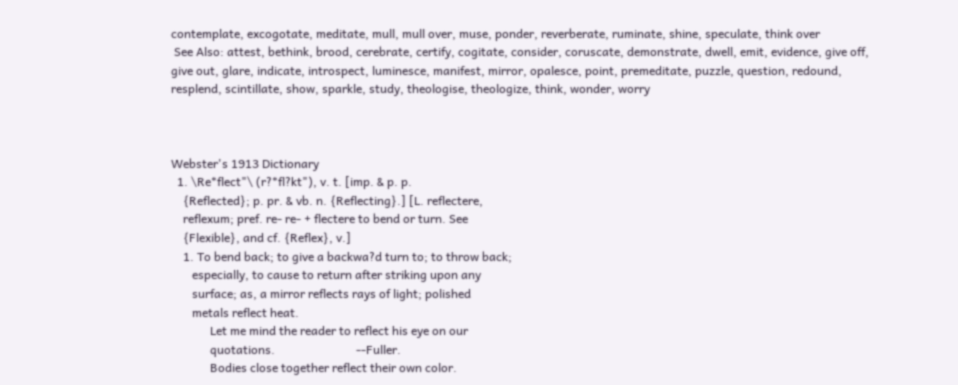contemplate, excogotate, meditate, mull, mull over, muse, ponder, reverberate, ruminate, shine, speculate, think over
 See Also: attest, bethink, brood, cerebrate, certify, cogitate, consider, coruscate, demonstrate, dwell, emit, evidence, give off, give out, glare, indicate, introspect, luminesce, manifest, mirror, opalesce, point, premeditate, puzzle, question, redound, resplend, scintillate, show, sparkle, study, theologise, theologize, think, wonder, worry



Webster's 1913 Dictionary
  1. \Re*flect"\ (r?*fl?kt"), v. t. [imp. & p. p.
    {Reflected}; p. pr. & vb. n. {Reflecting}.] [L. reflectere,
    reflexum; pref. re- re- + flectere to bend or turn. See
    {Flexible}, and cf. {Reflex}, v.]
    1. To bend back; to give a backwa?d turn to; to throw back;
       especially, to cause to return after striking upon any
       surface; as, a mirror reflects rays of light; polished
       metals reflect heat.
             Let me mind the reader to reflect his eye on our
             quotations.                           --Fuller.
             Bodies close together reflect their own color.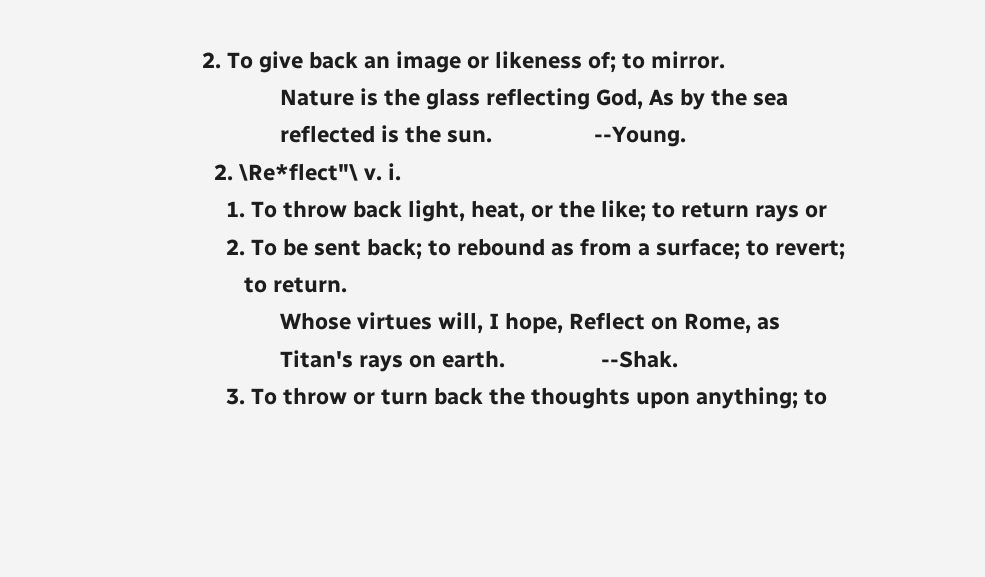2. To give back an image or likeness of; to mirror.
             Nature is the glass reflecting God, As by the sea
             reflected is the sun.                 --Young.
  2. \Re*flect"\ v. i.
    1. To throw back light, heat, or the like; to return rays or
    2. To be sent back; to rebound as from a surface; to revert;
       to return.
             Whose virtues will, I hope, Reflect on Rome, as
             Titan's rays on earth.                --Shak.
    3. To throw or turn back the thoughts upon anything; to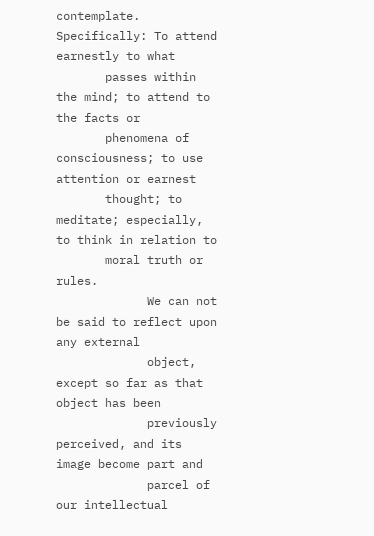contemplate. Specifically: To attend earnestly to what
       passes within the mind; to attend to the facts or
       phenomena of consciousness; to use attention or earnest
       thought; to meditate; especially, to think in relation to
       moral truth or rules.
             We can not be said to reflect upon any external
             object, except so far as that object has been
             previously perceived, and its image become part and
             parcel of our intellectual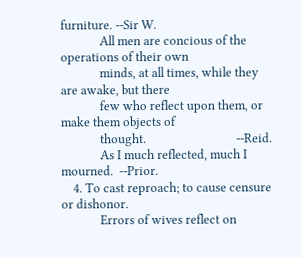furniture. --Sir W.
             All men are concious of the operations of their own
             minds, at all times, while they are awake, but there
             few who reflect upon them, or make them objects of
             thought.                              --Reid.
             As I much reflected, much I mourned.  --Prior.
    4. To cast reproach; to cause censure or dishonor.
             Errors of wives reflect on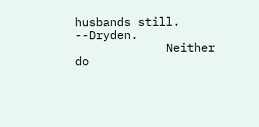husbands still. --Dryden.
             Neither do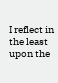I reflect in the least upon the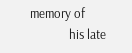memory of
             his late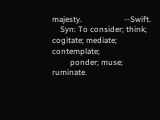majesty.                     --Swift.
    Syn: To consider; think; cogitate; mediate; contemplate;
         ponder; muse; ruminate.